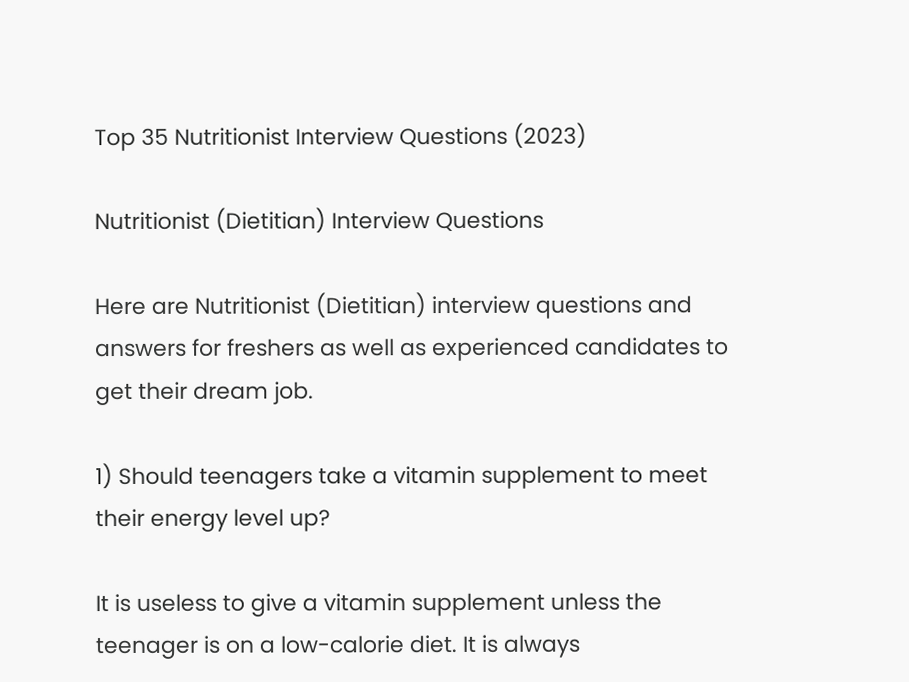Top 35 Nutritionist Interview Questions (2023)

Nutritionist (Dietitian) Interview Questions

Here are Nutritionist (Dietitian) interview questions and answers for freshers as well as experienced candidates to get their dream job.

1) Should teenagers take a vitamin supplement to meet their energy level up?

It is useless to give a vitamin supplement unless the teenager is on a low-calorie diet. It is always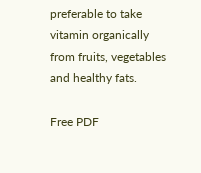preferable to take vitamin organically from fruits, vegetables and healthy fats.

Free PDF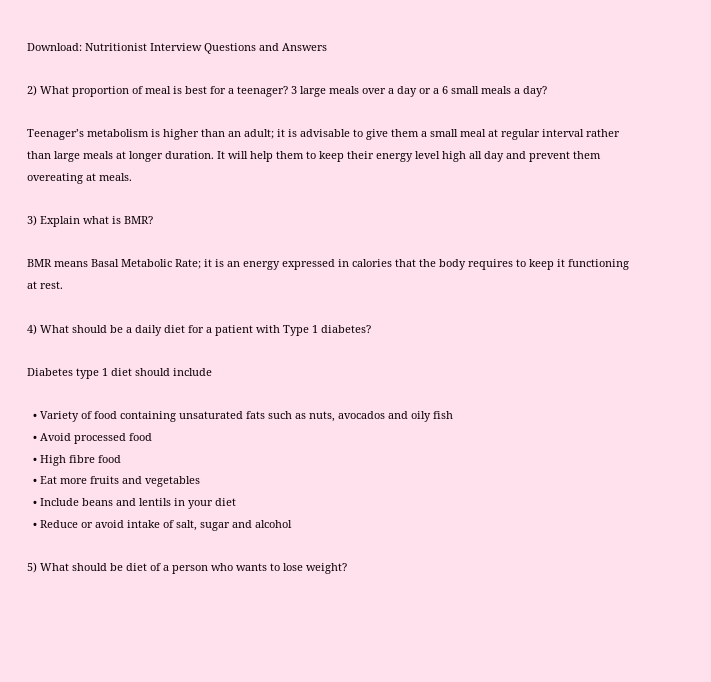Download: Nutritionist Interview Questions and Answers

2) What proportion of meal is best for a teenager? 3 large meals over a day or a 6 small meals a day?

Teenager’s metabolism is higher than an adult; it is advisable to give them a small meal at regular interval rather than large meals at longer duration. It will help them to keep their energy level high all day and prevent them overeating at meals.

3) Explain what is BMR?

BMR means Basal Metabolic Rate; it is an energy expressed in calories that the body requires to keep it functioning at rest.

4) What should be a daily diet for a patient with Type 1 diabetes?

Diabetes type 1 diet should include

  • Variety of food containing unsaturated fats such as nuts, avocados and oily fish
  • Avoid processed food
  • High fibre food
  • Eat more fruits and vegetables
  • Include beans and lentils in your diet
  • Reduce or avoid intake of salt, sugar and alcohol

5) What should be diet of a person who wants to lose weight?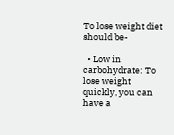To lose weight diet should be-

  • Low in carbohydrate: To lose weight quickly, you can have a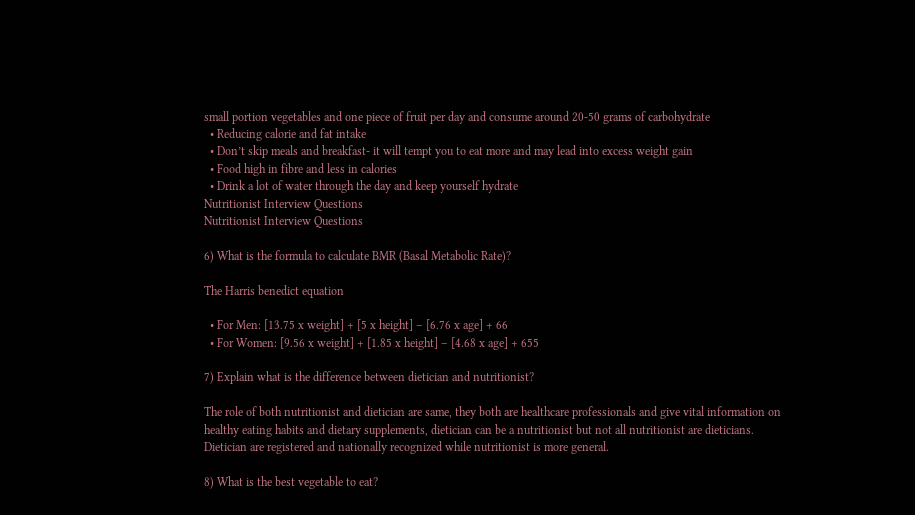small portion vegetables and one piece of fruit per day and consume around 20-50 grams of carbohydrate
  • Reducing calorie and fat intake
  • Don’t skip meals and breakfast- it will tempt you to eat more and may lead into excess weight gain
  • Food high in fibre and less in calories
  • Drink a lot of water through the day and keep yourself hydrate
Nutritionist Interview Questions
Nutritionist Interview Questions

6) What is the formula to calculate BMR (Basal Metabolic Rate)?

The Harris benedict equation

  • For Men: [13.75 x weight] + [5 x height] – [6.76 x age] + 66
  • For Women: [9.56 x weight] + [1.85 x height] – [4.68 x age] + 655

7) Explain what is the difference between dietician and nutritionist?

The role of both nutritionist and dietician are same, they both are healthcare professionals and give vital information on healthy eating habits and dietary supplements, dietician can be a nutritionist but not all nutritionist are dieticians. Dietician are registered and nationally recognized while nutritionist is more general.

8) What is the best vegetable to eat?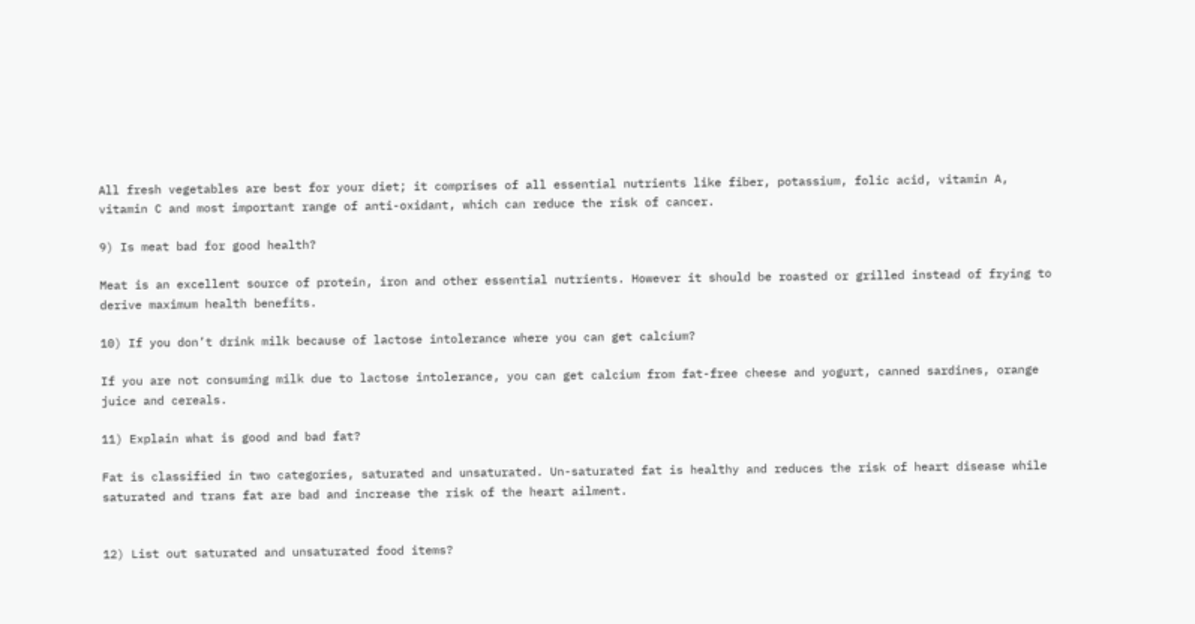All fresh vegetables are best for your diet; it comprises of all essential nutrients like fiber, potassium, folic acid, vitamin A, vitamin C and most important range of anti-oxidant, which can reduce the risk of cancer.

9) Is meat bad for good health?

Meat is an excellent source of protein, iron and other essential nutrients. However it should be roasted or grilled instead of frying to derive maximum health benefits.

10) If you don’t drink milk because of lactose intolerance where you can get calcium?

If you are not consuming milk due to lactose intolerance, you can get calcium from fat-free cheese and yogurt, canned sardines, orange juice and cereals.

11) Explain what is good and bad fat?

Fat is classified in two categories, saturated and unsaturated. Un-saturated fat is healthy and reduces the risk of heart disease while saturated and trans fat are bad and increase the risk of the heart ailment.


12) List out saturated and unsaturated food items?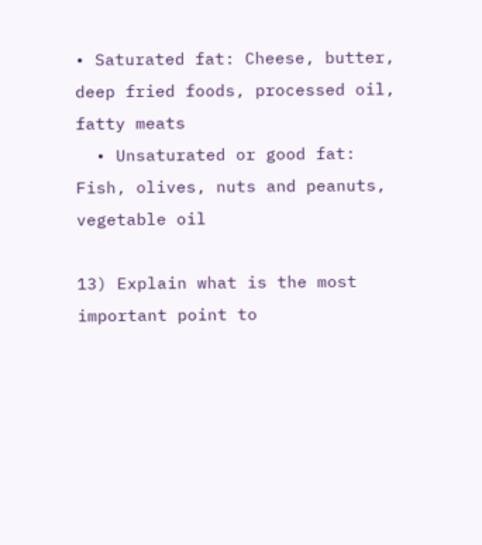• Saturated fat: Cheese, butter, deep fried foods, processed oil, fatty meats
  • Unsaturated or good fat: Fish, olives, nuts and peanuts, vegetable oil

13) Explain what is the most important point to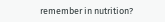remember in nutrition?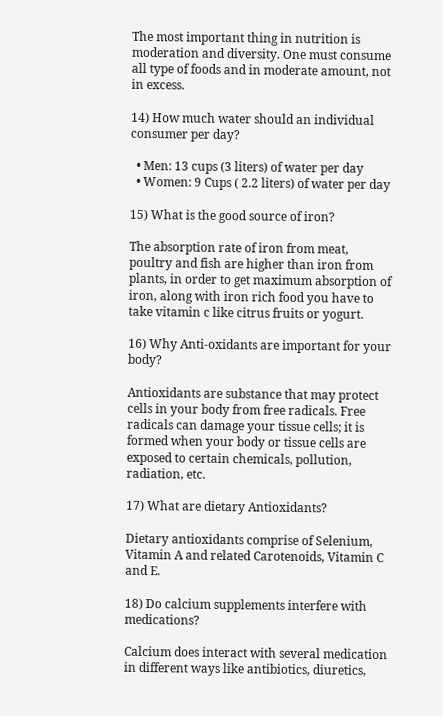The most important thing in nutrition is moderation and diversity. One must consume all type of foods and in moderate amount, not in excess.

14) How much water should an individual consumer per day?

  • Men: 13 cups (3 liters) of water per day
  • Women: 9 Cups ( 2.2 liters) of water per day

15) What is the good source of iron?

The absorption rate of iron from meat, poultry and fish are higher than iron from plants, in order to get maximum absorption of iron, along with iron rich food you have to take vitamin c like citrus fruits or yogurt.

16) Why Anti-oxidants are important for your body?

Antioxidants are substance that may protect cells in your body from free radicals. Free radicals can damage your tissue cells; it is formed when your body or tissue cells are exposed to certain chemicals, pollution, radiation, etc.

17) What are dietary Antioxidants?

Dietary antioxidants comprise of Selenium, Vitamin A and related Carotenoids, Vitamin C and E.

18) Do calcium supplements interfere with medications?

Calcium does interact with several medication in different ways like antibiotics, diuretics,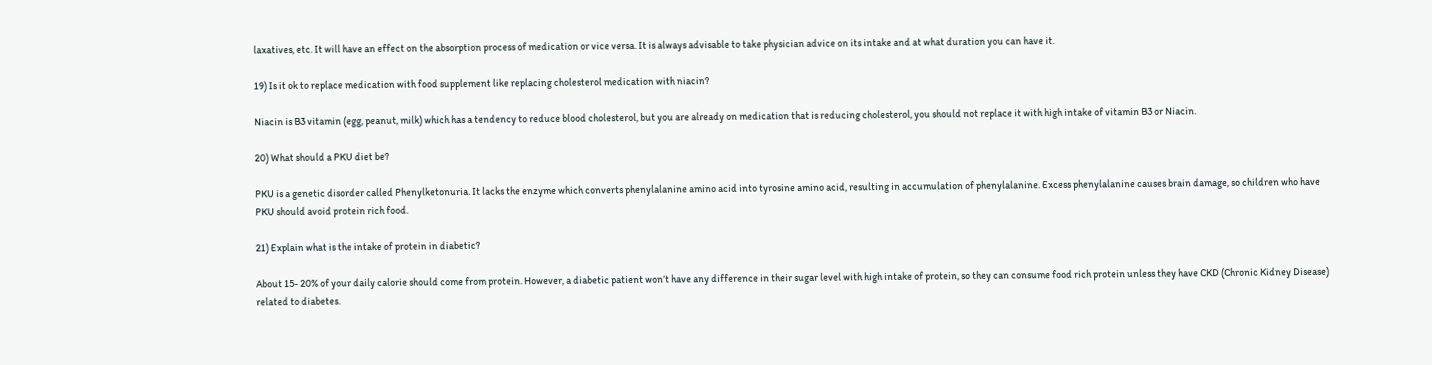laxatives, etc. It will have an effect on the absorption process of medication or vice versa. It is always advisable to take physician advice on its intake and at what duration you can have it.

19) Is it ok to replace medication with food supplement like replacing cholesterol medication with niacin?

Niacin is B3 vitamin (egg, peanut, milk) which has a tendency to reduce blood cholesterol, but you are already on medication that is reducing cholesterol, you should not replace it with high intake of vitamin B3 or Niacin.

20) What should a PKU diet be?

PKU is a genetic disorder called Phenylketonuria. It lacks the enzyme which converts phenylalanine amino acid into tyrosine amino acid, resulting in accumulation of phenylalanine. Excess phenylalanine causes brain damage, so children who have PKU should avoid protein rich food.

21) Explain what is the intake of protein in diabetic?

About 15- 20% of your daily calorie should come from protein. However, a diabetic patient won’t have any difference in their sugar level with high intake of protein, so they can consume food rich protein unless they have CKD (Chronic Kidney Disease) related to diabetes.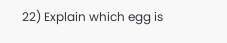22) Explain which egg is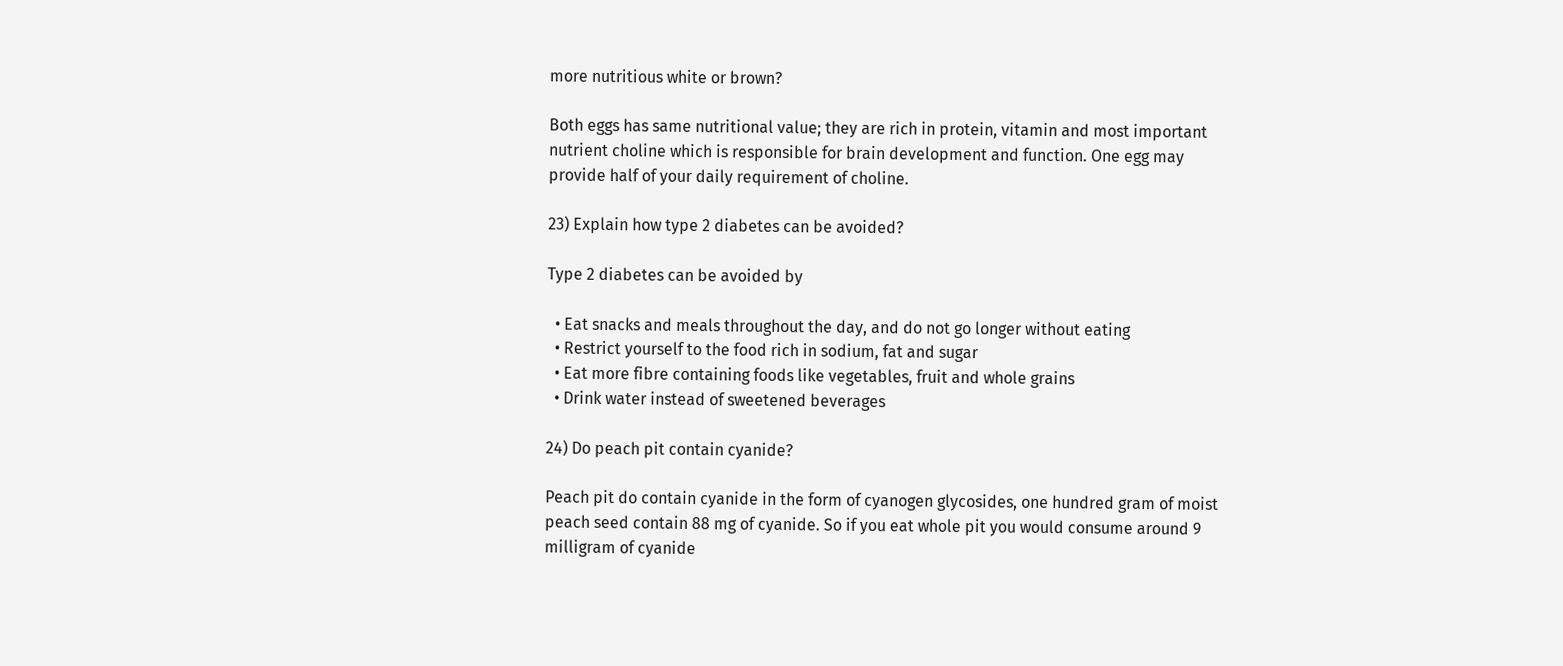more nutritious white or brown?

Both eggs has same nutritional value; they are rich in protein, vitamin and most important nutrient choline which is responsible for brain development and function. One egg may provide half of your daily requirement of choline.

23) Explain how type 2 diabetes can be avoided?

Type 2 diabetes can be avoided by

  • Eat snacks and meals throughout the day, and do not go longer without eating
  • Restrict yourself to the food rich in sodium, fat and sugar
  • Eat more fibre containing foods like vegetables, fruit and whole grains
  • Drink water instead of sweetened beverages

24) Do peach pit contain cyanide?

Peach pit do contain cyanide in the form of cyanogen glycosides, one hundred gram of moist peach seed contain 88 mg of cyanide. So if you eat whole pit you would consume around 9 milligram of cyanide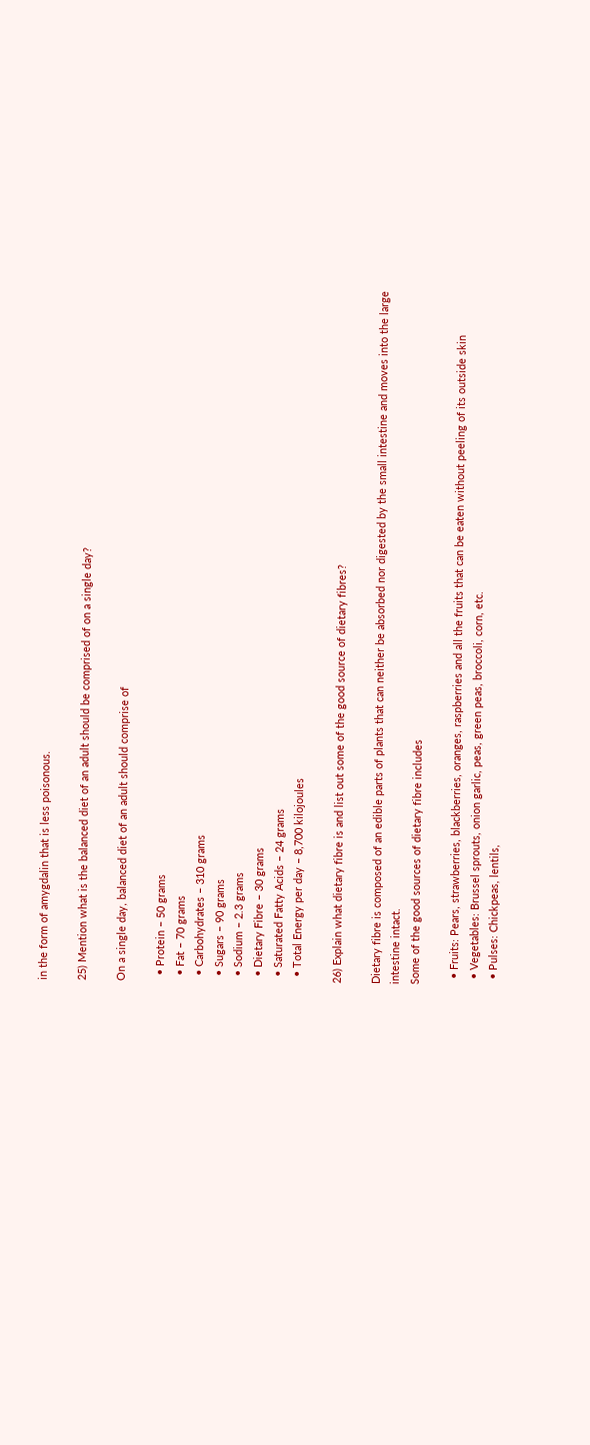in the form of amygdalin that is less poisonous.

25) Mention what is the balanced diet of an adult should be comprised of on a single day?

On a single day, balanced diet of an adult should comprise of

  • Protein – 50 grams
  • Fat – 70 grams
  • Carbohydrates – 310 grams
  • Sugars – 90 grams
  • Sodium – 2.3 grams
  • Dietary Fibre – 30 grams
  • Saturated Fatty Acids – 24 grams
  • Total Energy per day – 8,700 kilojoules

26) Explain what dietary fibre is and list out some of the good source of dietary fibres?

Dietary fibre is composed of an edible parts of plants that can neither be absorbed nor digested by the small intestine and moves into the large intestine intact.
Some of the good sources of dietary fibre includes

  • Fruits: Pears, strawberries, blackberries, oranges, raspberries and all the fruits that can be eaten without peeling of its outside skin
  • Vegetables: Brussel sprouts, onion garlic, peas, green peas, broccoli, corn, etc.
  • Pulses: Chickpeas, lentils,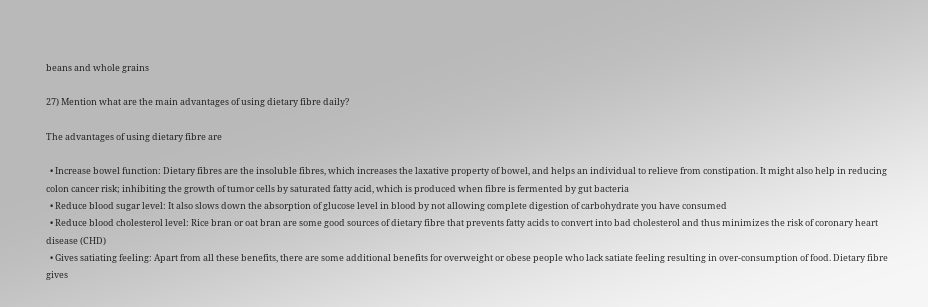beans and whole grains

27) Mention what are the main advantages of using dietary fibre daily?

The advantages of using dietary fibre are

  • Increase bowel function: Dietary fibres are the insoluble fibres, which increases the laxative property of bowel, and helps an individual to relieve from constipation. It might also help in reducing colon cancer risk; inhibiting the growth of tumor cells by saturated fatty acid, which is produced when fibre is fermented by gut bacteria
  • Reduce blood sugar level: It also slows down the absorption of glucose level in blood by not allowing complete digestion of carbohydrate you have consumed
  • Reduce blood cholesterol level: Rice bran or oat bran are some good sources of dietary fibre that prevents fatty acids to convert into bad cholesterol and thus minimizes the risk of coronary heart disease (CHD)
  • Gives satiating feeling: Apart from all these benefits, there are some additional benefits for overweight or obese people who lack satiate feeling resulting in over-consumption of food. Dietary fibre gives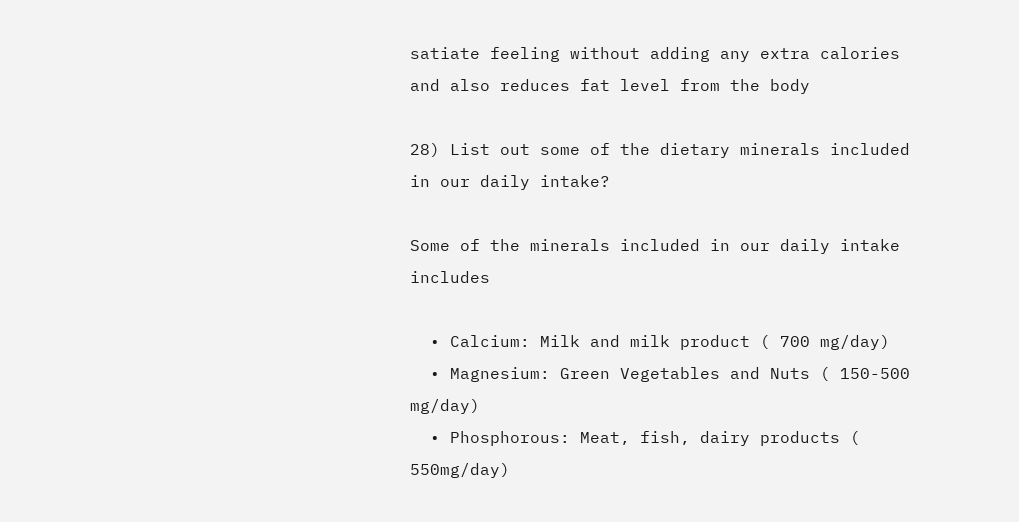satiate feeling without adding any extra calories and also reduces fat level from the body

28) List out some of the dietary minerals included in our daily intake?

Some of the minerals included in our daily intake includes

  • Calcium: Milk and milk product ( 700 mg/day)
  • Magnesium: Green Vegetables and Nuts ( 150-500 mg/day)
  • Phosphorous: Meat, fish, dairy products ( 550mg/day)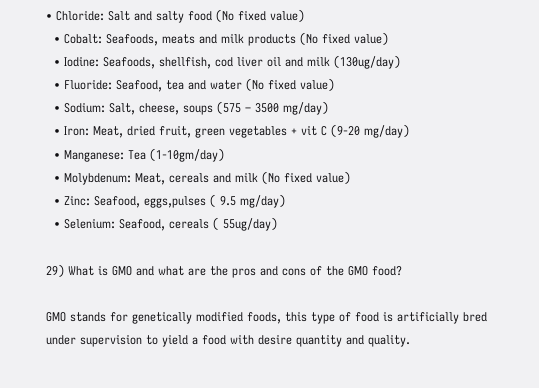• Chloride: Salt and salty food (No fixed value)
  • Cobalt: Seafoods, meats and milk products (No fixed value)
  • Iodine: Seafoods, shellfish, cod liver oil and milk (130ug/day)
  • Fluoride: Seafood, tea and water (No fixed value)
  • Sodium: Salt, cheese, soups (575 – 3500 mg/day)
  • Iron: Meat, dried fruit, green vegetables + vit C (9-20 mg/day)
  • Manganese: Tea (1-10gm/day)
  • Molybdenum: Meat, cereals and milk (No fixed value)
  • Zinc: Seafood, eggs,pulses ( 9.5 mg/day)
  • Selenium: Seafood, cereals ( 55ug/day)

29) What is GMO and what are the pros and cons of the GMO food?

GMO stands for genetically modified foods, this type of food is artificially bred under supervision to yield a food with desire quantity and quality.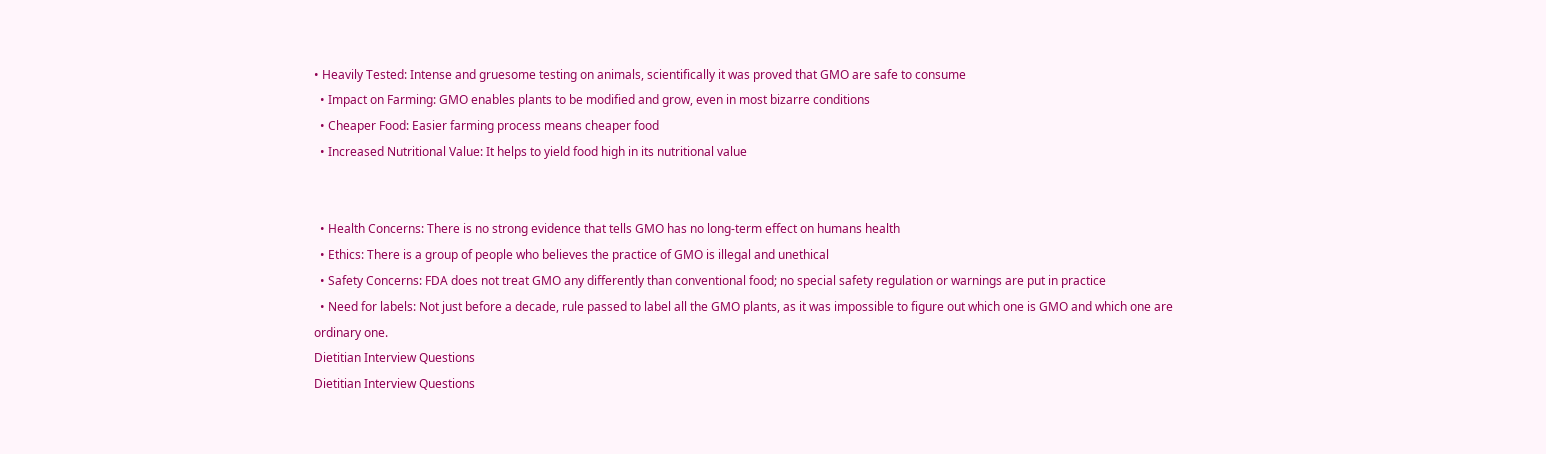• Heavily Tested: Intense and gruesome testing on animals, scientifically it was proved that GMO are safe to consume
  • Impact on Farming: GMO enables plants to be modified and grow, even in most bizarre conditions
  • Cheaper Food: Easier farming process means cheaper food
  • Increased Nutritional Value: It helps to yield food high in its nutritional value


  • Health Concerns: There is no strong evidence that tells GMO has no long-term effect on humans health
  • Ethics: There is a group of people who believes the practice of GMO is illegal and unethical
  • Safety Concerns: FDA does not treat GMO any differently than conventional food; no special safety regulation or warnings are put in practice
  • Need for labels: Not just before a decade, rule passed to label all the GMO plants, as it was impossible to figure out which one is GMO and which one are ordinary one.
Dietitian Interview Questions
Dietitian Interview Questions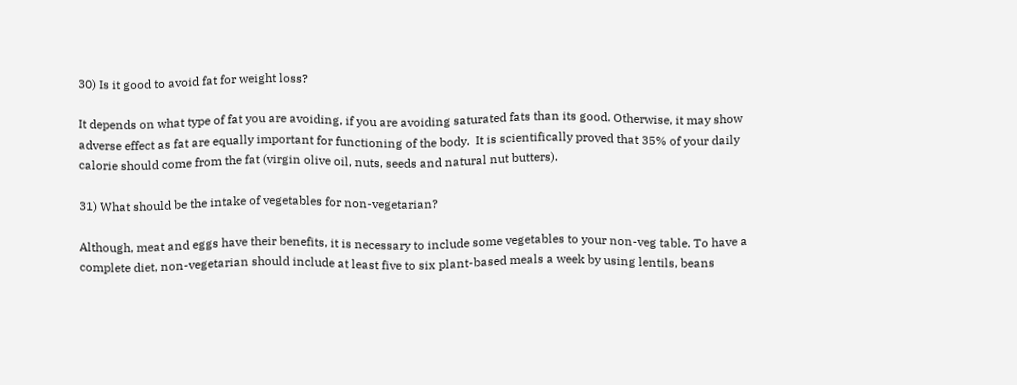30) Is it good to avoid fat for weight loss?

It depends on what type of fat you are avoiding, if you are avoiding saturated fats than its good. Otherwise, it may show adverse effect as fat are equally important for functioning of the body.  It is scientifically proved that 35% of your daily calorie should come from the fat (virgin olive oil, nuts, seeds and natural nut butters).

31) What should be the intake of vegetables for non-vegetarian?

Although, meat and eggs have their benefits, it is necessary to include some vegetables to your non-veg table. To have a complete diet, non-vegetarian should include at least five to six plant-based meals a week by using lentils, beans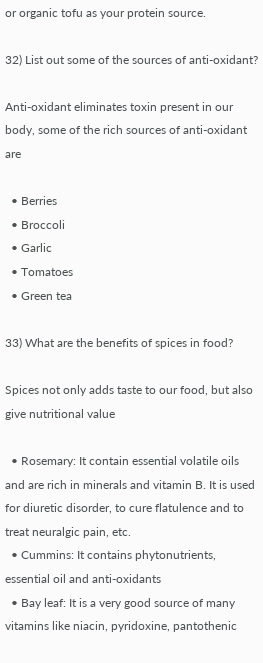or organic tofu as your protein source.

32) List out some of the sources of anti-oxidant?

Anti-oxidant eliminates toxin present in our body, some of the rich sources of anti-oxidant are

  • Berries
  • Broccoli
  • Garlic
  • Tomatoes
  • Green tea

33) What are the benefits of spices in food?

Spices not only adds taste to our food, but also give nutritional value

  • Rosemary: It contain essential volatile oils and are rich in minerals and vitamin B. It is used for diuretic disorder, to cure flatulence and to treat neuralgic pain, etc.
  • Cummins: It contains phytonutrients, essential oil and anti-oxidants
  • Bay leaf: It is a very good source of many vitamins like niacin, pyridoxine, pantothenic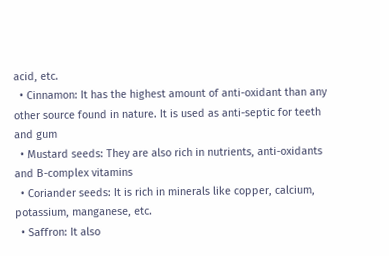acid, etc.
  • Cinnamon: It has the highest amount of anti-oxidant than any other source found in nature. It is used as anti-septic for teeth and gum
  • Mustard seeds: They are also rich in nutrients, anti-oxidants and B-complex vitamins
  • Coriander seeds: It is rich in minerals like copper, calcium, potassium, manganese, etc.
  • Saffron: It also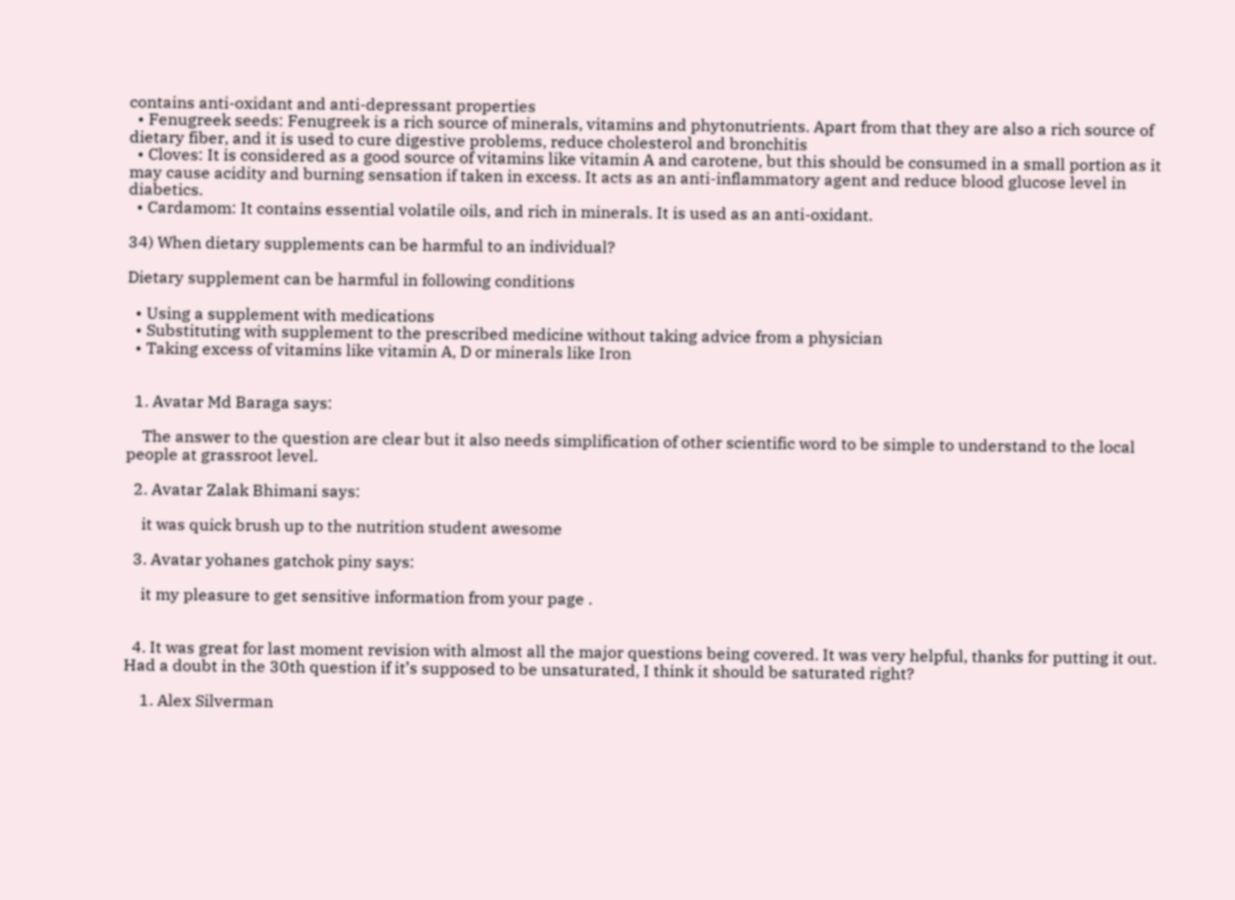contains anti-oxidant and anti-depressant properties
  • Fenugreek seeds: Fenugreek is a rich source of minerals, vitamins and phytonutrients. Apart from that they are also a rich source of dietary fiber, and it is used to cure digestive problems, reduce cholesterol and bronchitis
  • Cloves: It is considered as a good source of vitamins like vitamin A and carotene, but this should be consumed in a small portion as it may cause acidity and burning sensation if taken in excess. It acts as an anti-inflammatory agent and reduce blood glucose level in diabetics.
  • Cardamom: It contains essential volatile oils, and rich in minerals. It is used as an anti-oxidant.

34) When dietary supplements can be harmful to an individual?

Dietary supplement can be harmful in following conditions

  • Using a supplement with medications
  • Substituting with supplement to the prescribed medicine without taking advice from a physician
  • Taking excess of vitamins like vitamin A, D or minerals like Iron


  1. Avatar Md Baraga says:

    The answer to the question are clear but it also needs simplification of other scientific word to be simple to understand to the local people at grassroot level.

  2. Avatar Zalak Bhimani says:

    it was quick brush up to the nutrition student awesome

  3. Avatar yohanes gatchok piny says:

    it my pleasure to get sensitive information from your page .


  4. It was great for last moment revision with almost all the major questions being covered. It was very helpful, thanks for putting it out. Had a doubt in the 30th question if it’s supposed to be unsaturated, I think it should be saturated right?

    1. Alex Silverman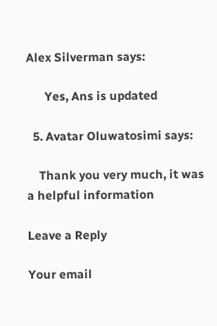Alex Silverman says:

      Yes, Ans is updated

  5. Avatar Oluwatosimi says:

    Thank you very much, it was a helpful information

Leave a Reply

Your email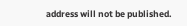address will not be published.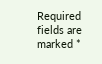Required fields are marked *